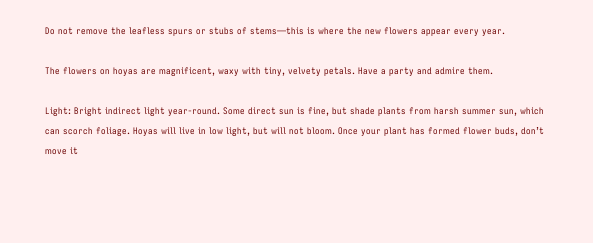Do not remove the leafless spurs or stubs of stems—this is where the new flowers appear every year.

The flowers on hoyas are magnificent, waxy with tiny, velvety petals. Have a party and admire them.

Light: Bright indirect light year-round. Some direct sun is fine, but shade plants from harsh summer sun, which can scorch foliage. Hoyas will live in low light, but will not bloom. Once your plant has formed flower buds, don’t move it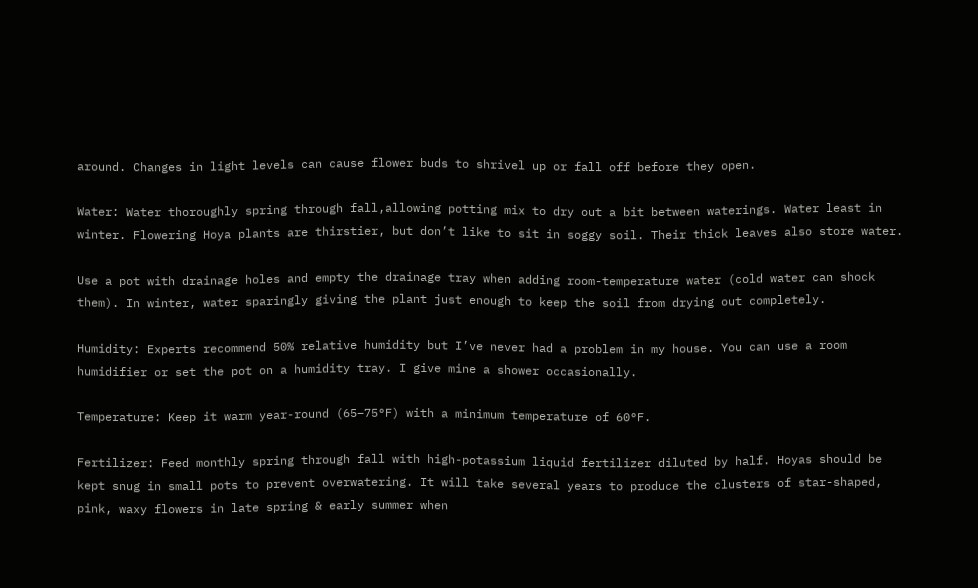around. Changes in light levels can cause flower buds to shrivel up or fall off before they open.

Water: Water thoroughly spring through fall,allowing potting mix to dry out a bit between waterings. Water least in winter. Flowering Hoya plants are thirstier, but don’t like to sit in soggy soil. Their thick leaves also store water.

Use a pot with drainage holes and empty the drainage tray when adding room-temperature water (cold water can shock them). In winter, water sparingly giving the plant just enough to keep the soil from drying out completely.

Humidity: Experts recommend 50% relative humidity but I’ve never had a problem in my house. You can use a room humidifier or set the pot on a humidity tray. I give mine a shower occasionally.

Temperature: Keep it warm year-round (65–75°F) with a minimum temperature of 60°F.

Fertilizer: Feed monthly spring through fall with high-potassium liquid fertilizer diluted by half. Hoyas should be kept snug in small pots to prevent overwatering. It will take several years to produce the clusters of star-shaped, pink, waxy flowers in late spring & early summer when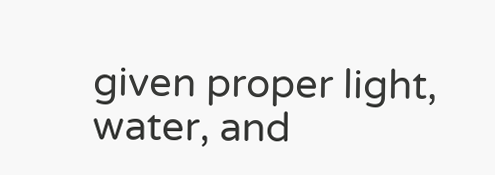given proper light, water, and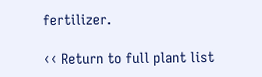fertilizer.

‹‹ Return to full plant list